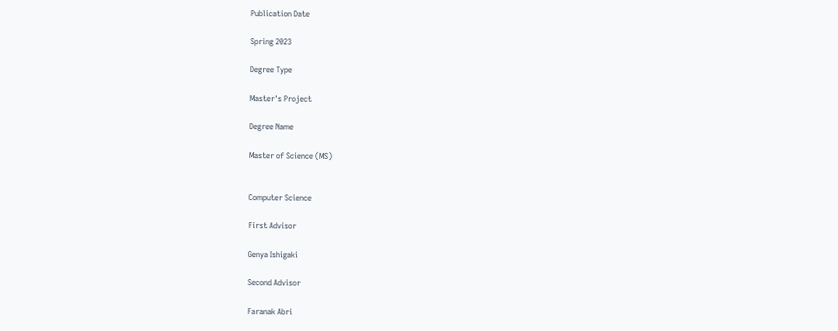Publication Date

Spring 2023

Degree Type

Master's Project

Degree Name

Master of Science (MS)


Computer Science

First Advisor

Genya Ishigaki

Second Advisor

Faranak Abri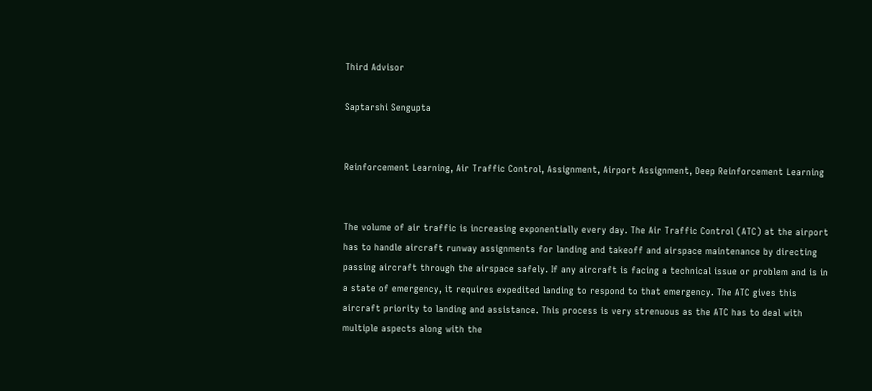Third Advisor

Saptarshi Sengupta


Reinforcement Learning, Air Traffic Control, Assignment, Airport Assignment, Deep Reinforcement Learning


The volume of air traffic is increasing exponentially every day. The Air Traffic Control (ATC) at the airport has to handle aircraft runway assignments for landing and takeoff and airspace maintenance by directing passing aircraft through the airspace safely. If any aircraft is facing a technical issue or problem and is in a state of emergency, it requires expedited landing to respond to that emergency. The ATC gives this aircraft priority to landing and assistance. This process is very strenuous as the ATC has to deal with multiple aspects along with the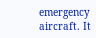emergency aircraft. It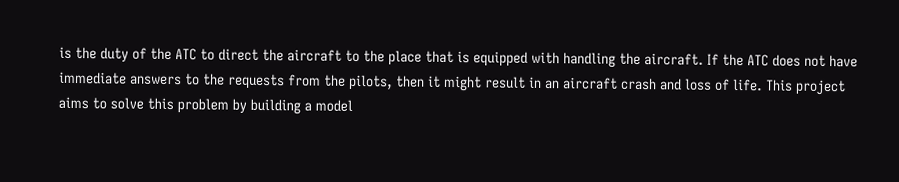is the duty of the ATC to direct the aircraft to the place that is equipped with handling the aircraft. If the ATC does not have immediate answers to the requests from the pilots, then it might result in an aircraft crash and loss of life. This project aims to solve this problem by building a model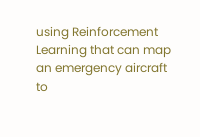using Reinforcement Learning that can map an emergency aircraft to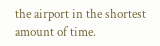the airport in the shortest amount of time.